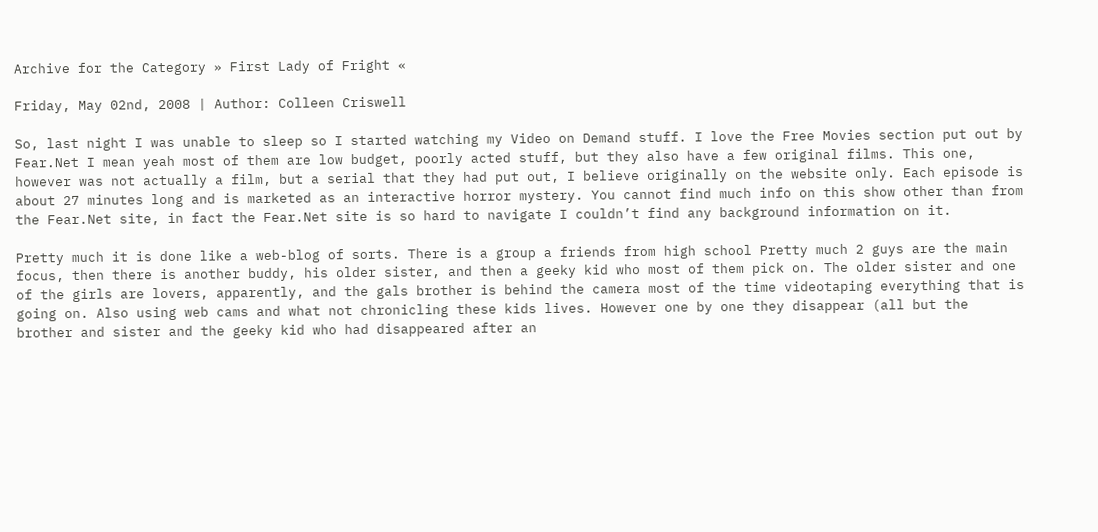Archive for the Category » First Lady of Fright «

Friday, May 02nd, 2008 | Author: Colleen Criswell

So, last night I was unable to sleep so I started watching my Video on Demand stuff. I love the Free Movies section put out by Fear.Net I mean yeah most of them are low budget, poorly acted stuff, but they also have a few original films. This one, however was not actually a film, but a serial that they had put out, I believe originally on the website only. Each episode is about 27 minutes long and is marketed as an interactive horror mystery. You cannot find much info on this show other than from the Fear.Net site, in fact the Fear.Net site is so hard to navigate I couldn’t find any background information on it.

Pretty much it is done like a web-blog of sorts. There is a group a friends from high school Pretty much 2 guys are the main focus, then there is another buddy, his older sister, and then a geeky kid who most of them pick on. The older sister and one of the girls are lovers, apparently, and the gals brother is behind the camera most of the time videotaping everything that is going on. Also using web cams and what not chronicling these kids lives. However one by one they disappear (all but the brother and sister and the geeky kid who had disappeared after an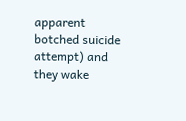apparent botched suicide attempt) and they wake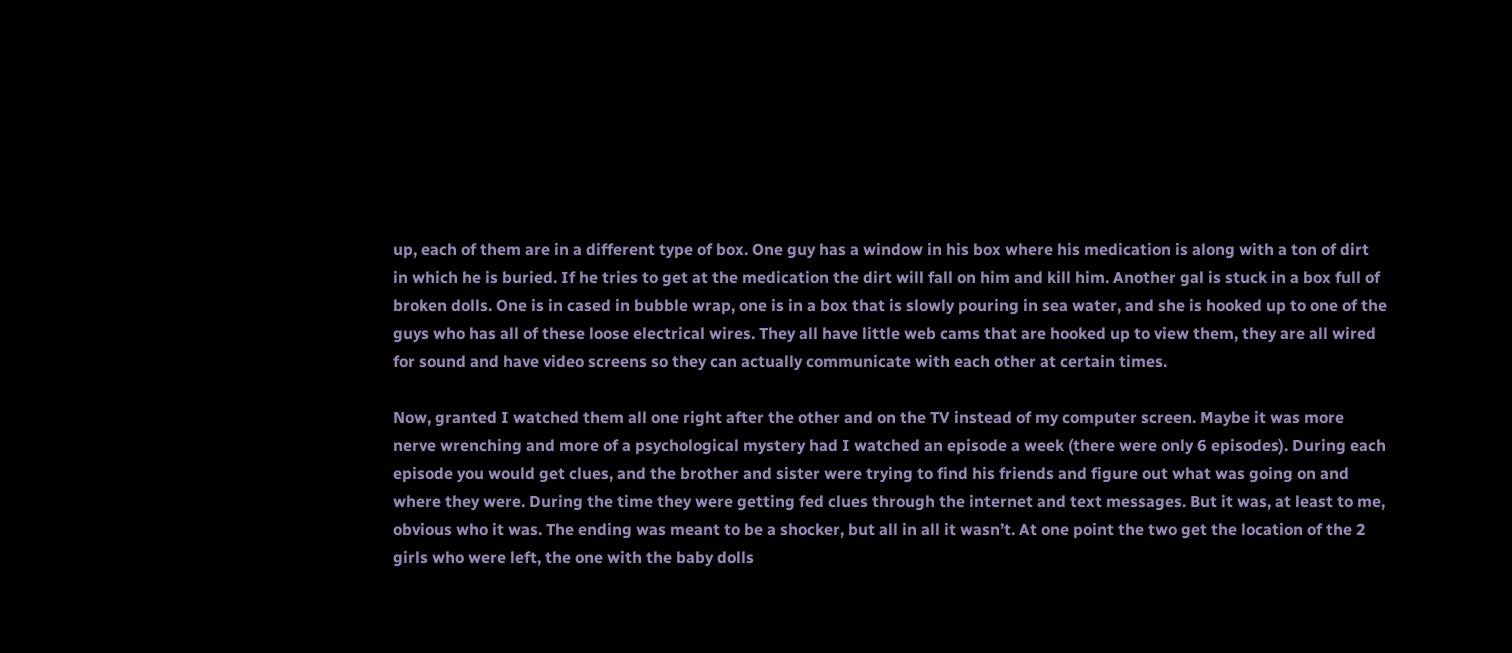up, each of them are in a different type of box. One guy has a window in his box where his medication is along with a ton of dirt in which he is buried. If he tries to get at the medication the dirt will fall on him and kill him. Another gal is stuck in a box full of broken dolls. One is in cased in bubble wrap, one is in a box that is slowly pouring in sea water, and she is hooked up to one of the guys who has all of these loose electrical wires. They all have little web cams that are hooked up to view them, they are all wired for sound and have video screens so they can actually communicate with each other at certain times.

Now, granted I watched them all one right after the other and on the TV instead of my computer screen. Maybe it was more nerve wrenching and more of a psychological mystery had I watched an episode a week (there were only 6 episodes). During each episode you would get clues, and the brother and sister were trying to find his friends and figure out what was going on and where they were. During the time they were getting fed clues through the internet and text messages. But it was, at least to me, obvious who it was. The ending was meant to be a shocker, but all in all it wasn’t. At one point the two get the location of the 2 girls who were left, the one with the baby dolls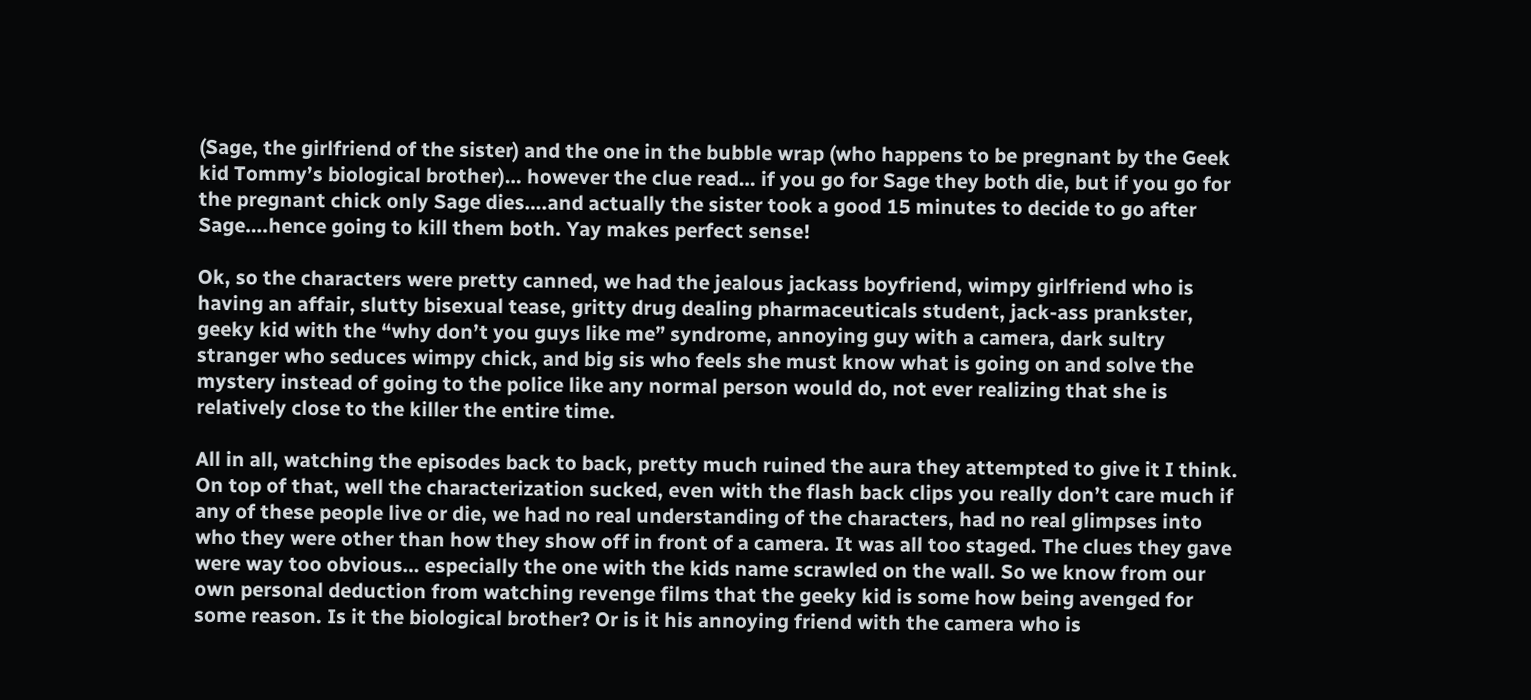(Sage, the girlfriend of the sister) and the one in the bubble wrap (who happens to be pregnant by the Geek kid Tommy’s biological brother)… however the clue read… if you go for Sage they both die, but if you go for the pregnant chick only Sage dies….and actually the sister took a good 15 minutes to decide to go after Sage….hence going to kill them both. Yay makes perfect sense!

Ok, so the characters were pretty canned, we had the jealous jackass boyfriend, wimpy girlfriend who is having an affair, slutty bisexual tease, gritty drug dealing pharmaceuticals student, jack-ass prankster, geeky kid with the “why don’t you guys like me” syndrome, annoying guy with a camera, dark sultry stranger who seduces wimpy chick, and big sis who feels she must know what is going on and solve the mystery instead of going to the police like any normal person would do, not ever realizing that she is relatively close to the killer the entire time.

All in all, watching the episodes back to back, pretty much ruined the aura they attempted to give it I think. On top of that, well the characterization sucked, even with the flash back clips you really don’t care much if any of these people live or die, we had no real understanding of the characters, had no real glimpses into who they were other than how they show off in front of a camera. It was all too staged. The clues they gave were way too obvious… especially the one with the kids name scrawled on the wall. So we know from our own personal deduction from watching revenge films that the geeky kid is some how being avenged for some reason. Is it the biological brother? Or is it his annoying friend with the camera who is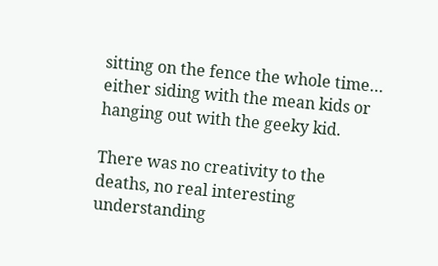sitting on the fence the whole time… either siding with the mean kids or hanging out with the geeky kid.

There was no creativity to the deaths, no real interesting understanding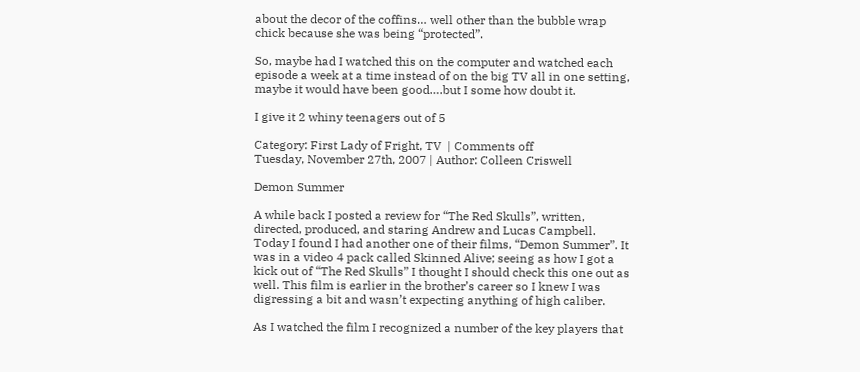about the decor of the coffins… well other than the bubble wrap chick because she was being “protected”.

So, maybe had I watched this on the computer and watched each episode a week at a time instead of on the big TV all in one setting, maybe it would have been good….but I some how doubt it.

I give it 2 whiny teenagers out of 5

Category: First Lady of Fright, TV  | Comments off
Tuesday, November 27th, 2007 | Author: Colleen Criswell

Demon Summer

A while back I posted a review for “The Red Skulls”, written, directed, produced, and staring Andrew and Lucas Campbell. Today I found I had another one of their films, “Demon Summer”. It was in a video 4 pack called Skinned Alive; seeing as how I got a kick out of “The Red Skulls” I thought I should check this one out as well. This film is earlier in the brother’s career so I knew I was digressing a bit and wasn’t expecting anything of high caliber.

As I watched the film I recognized a number of the key players that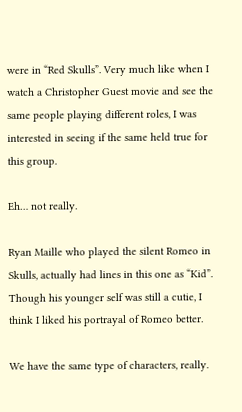were in “Red Skulls”. Very much like when I watch a Christopher Guest movie and see the same people playing different roles, I was interested in seeing if the same held true for this group.

Eh… not really.

Ryan Maille who played the silent Romeo in Skulls, actually had lines in this one as “Kid”. Though his younger self was still a cutie, I think I liked his portrayal of Romeo better.

We have the same type of characters, really.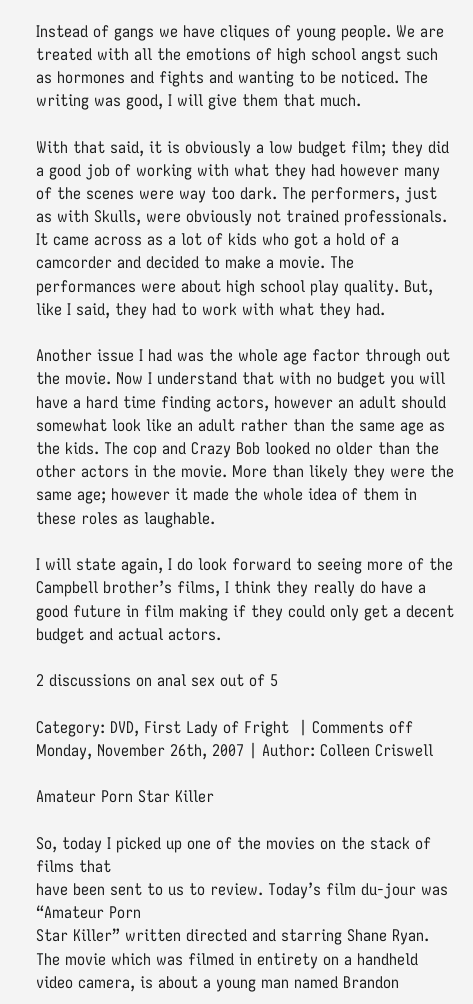Instead of gangs we have cliques of young people. We are treated with all the emotions of high school angst such as hormones and fights and wanting to be noticed. The writing was good, I will give them that much.

With that said, it is obviously a low budget film; they did a good job of working with what they had however many of the scenes were way too dark. The performers, just as with Skulls, were obviously not trained professionals. It came across as a lot of kids who got a hold of a camcorder and decided to make a movie. The performances were about high school play quality. But, like I said, they had to work with what they had.

Another issue I had was the whole age factor through out the movie. Now I understand that with no budget you will have a hard time finding actors, however an adult should somewhat look like an adult rather than the same age as the kids. The cop and Crazy Bob looked no older than the other actors in the movie. More than likely they were the same age; however it made the whole idea of them in these roles as laughable.

I will state again, I do look forward to seeing more of the Campbell brother’s films, I think they really do have a good future in film making if they could only get a decent budget and actual actors.

2 discussions on anal sex out of 5

Category: DVD, First Lady of Fright  | Comments off
Monday, November 26th, 2007 | Author: Colleen Criswell

Amateur Porn Star Killer

So, today I picked up one of the movies on the stack of films that
have been sent to us to review. Today’s film du-jour was “Amateur Porn
Star Killer” written directed and starring Shane Ryan. The movie which was filmed in entirety on a handheld video camera, is about a young man named Brandon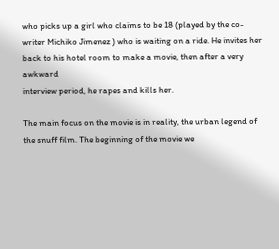who picks up a girl who claims to be 18 (played by the co-writer Michiko Jimenez ) who is waiting on a ride. He invites her back to his hotel room to make a movie, then after a very awkward
interview period, he rapes and kills her.

The main focus on the movie is in reality, the urban legend of the snuff film. The beginning of the movie we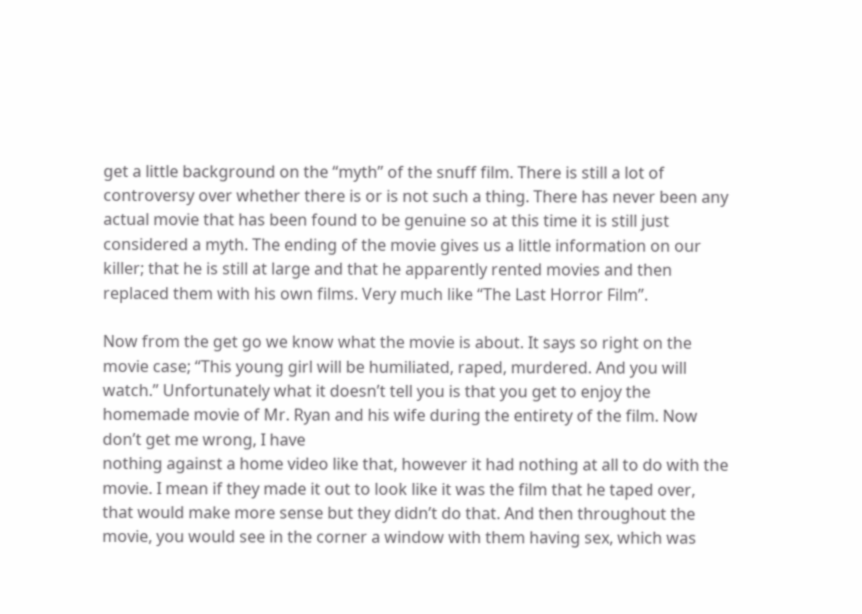get a little background on the “myth” of the snuff film. There is still a lot of controversy over whether there is or is not such a thing. There has never been any actual movie that has been found to be genuine so at this time it is still just considered a myth. The ending of the movie gives us a little information on our killer; that he is still at large and that he apparently rented movies and then replaced them with his own films. Very much like “The Last Horror Film”.

Now from the get go we know what the movie is about. It says so right on the movie case; “This young girl will be humiliated, raped, murdered. And you will watch.” Unfortunately what it doesn’t tell you is that you get to enjoy the homemade movie of Mr. Ryan and his wife during the entirety of the film. Now don’t get me wrong, I have
nothing against a home video like that, however it had nothing at all to do with the movie. I mean if they made it out to look like it was the film that he taped over, that would make more sense but they didn’t do that. And then throughout the movie, you would see in the corner a window with them having sex, which was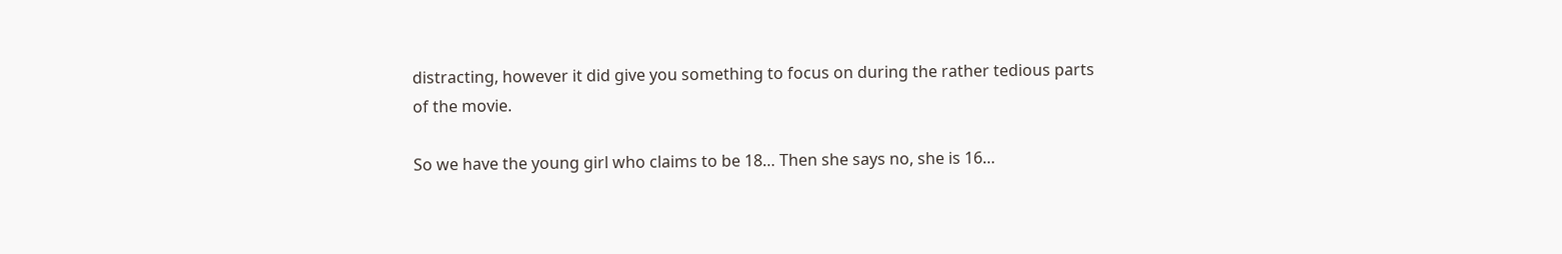distracting, however it did give you something to focus on during the rather tedious parts
of the movie.

So we have the young girl who claims to be 18… Then she says no, she is 16…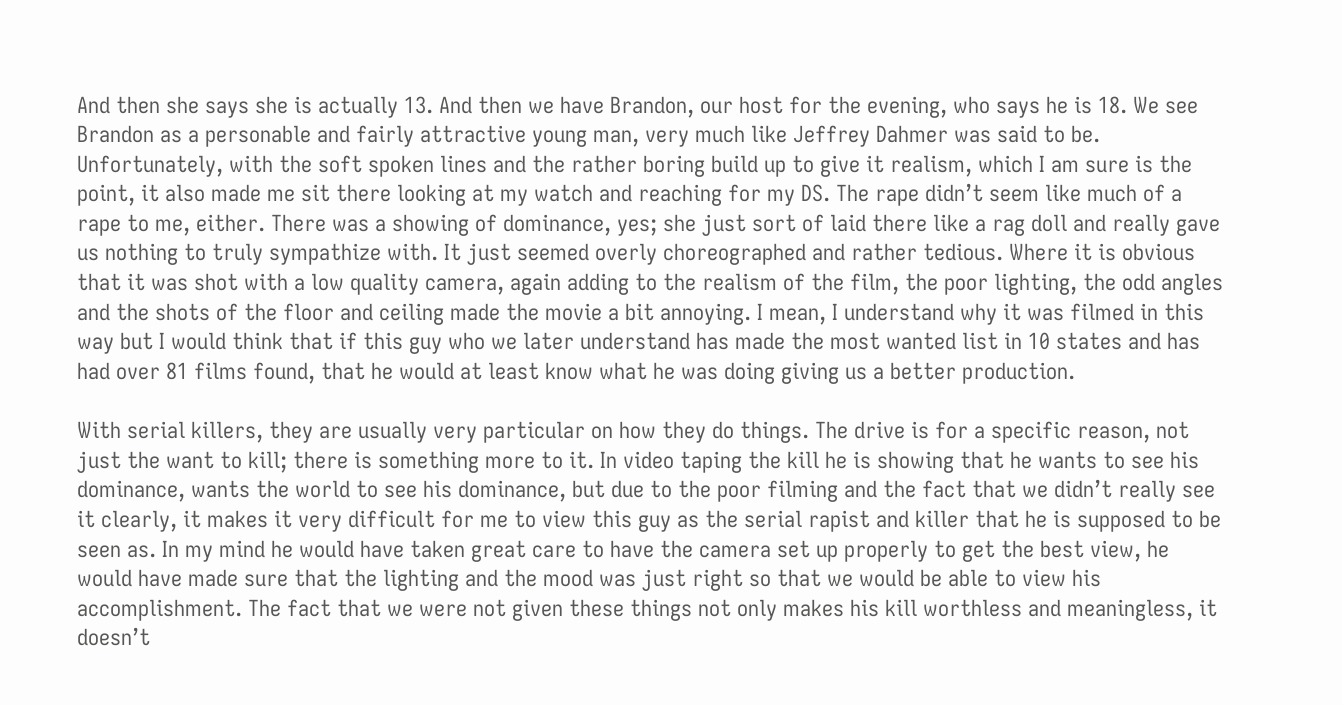And then she says she is actually 13. And then we have Brandon, our host for the evening, who says he is 18. We see Brandon as a personable and fairly attractive young man, very much like Jeffrey Dahmer was said to be. Unfortunately, with the soft spoken lines and the rather boring build up to give it realism, which I am sure is the point, it also made me sit there looking at my watch and reaching for my DS. The rape didn’t seem like much of a rape to me, either. There was a showing of dominance, yes; she just sort of laid there like a rag doll and really gave us nothing to truly sympathize with. It just seemed overly choreographed and rather tedious. Where it is obvious that it was shot with a low quality camera, again adding to the realism of the film, the poor lighting, the odd angles and the shots of the floor and ceiling made the movie a bit annoying. I mean, I understand why it was filmed in this way but I would think that if this guy who we later understand has made the most wanted list in 10 states and has had over 81 films found, that he would at least know what he was doing giving us a better production.

With serial killers, they are usually very particular on how they do things. The drive is for a specific reason, not just the want to kill; there is something more to it. In video taping the kill he is showing that he wants to see his dominance, wants the world to see his dominance, but due to the poor filming and the fact that we didn’t really see it clearly, it makes it very difficult for me to view this guy as the serial rapist and killer that he is supposed to be seen as. In my mind he would have taken great care to have the camera set up properly to get the best view, he would have made sure that the lighting and the mood was just right so that we would be able to view his accomplishment. The fact that we were not given these things not only makes his kill worthless and meaningless, it doesn’t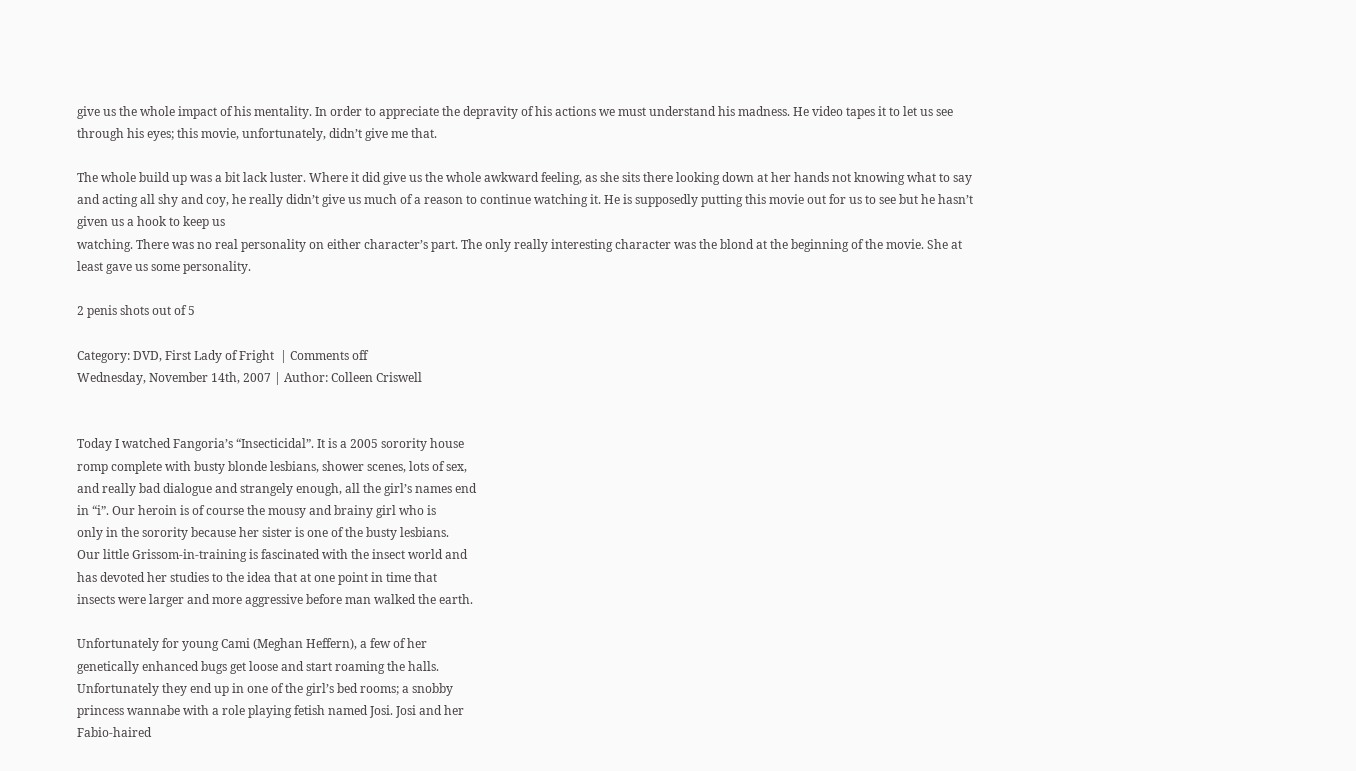give us the whole impact of his mentality. In order to appreciate the depravity of his actions we must understand his madness. He video tapes it to let us see through his eyes; this movie, unfortunately, didn’t give me that.

The whole build up was a bit lack luster. Where it did give us the whole awkward feeling, as she sits there looking down at her hands not knowing what to say and acting all shy and coy, he really didn’t give us much of a reason to continue watching it. He is supposedly putting this movie out for us to see but he hasn’t given us a hook to keep us
watching. There was no real personality on either character’s part. The only really interesting character was the blond at the beginning of the movie. She at least gave us some personality.

2 penis shots out of 5

Category: DVD, First Lady of Fright  | Comments off
Wednesday, November 14th, 2007 | Author: Colleen Criswell


Today I watched Fangoria’s “Insecticidal”. It is a 2005 sorority house
romp complete with busty blonde lesbians, shower scenes, lots of sex,
and really bad dialogue and strangely enough, all the girl’s names end
in “i”. Our heroin is of course the mousy and brainy girl who is
only in the sorority because her sister is one of the busty lesbians.
Our little Grissom-in-training is fascinated with the insect world and
has devoted her studies to the idea that at one point in time that
insects were larger and more aggressive before man walked the earth.

Unfortunately for young Cami (Meghan Heffern), a few of her
genetically enhanced bugs get loose and start roaming the halls.
Unfortunately they end up in one of the girl’s bed rooms; a snobby
princess wannabe with a role playing fetish named Josi. Josi and her
Fabio-haired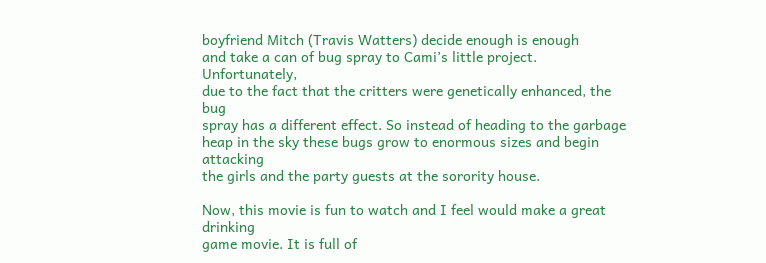boyfriend Mitch (Travis Watters) decide enough is enough
and take a can of bug spray to Cami’s little project. Unfortunately,
due to the fact that the critters were genetically enhanced, the bug
spray has a different effect. So instead of heading to the garbage
heap in the sky these bugs grow to enormous sizes and begin attacking
the girls and the party guests at the sorority house.

Now, this movie is fun to watch and I feel would make a great drinking
game movie. It is full of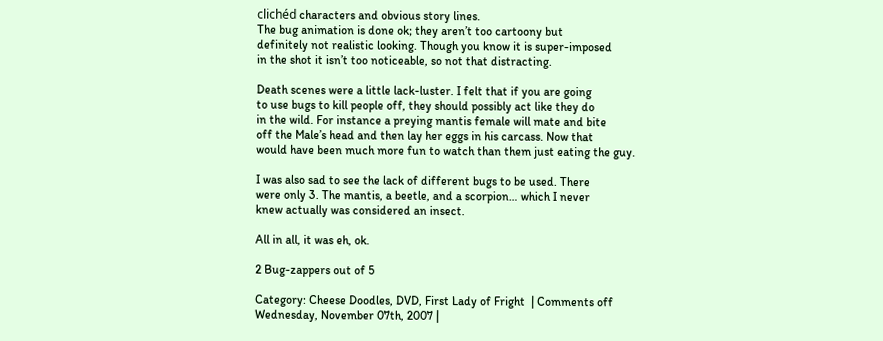clichéd characters and obvious story lines.
The bug animation is done ok; they aren’t too cartoony but
definitely not realistic looking. Though you know it is super-imposed
in the shot it isn’t too noticeable, so not that distracting.

Death scenes were a little lack-luster. I felt that if you are going
to use bugs to kill people off, they should possibly act like they do
in the wild. For instance a preying mantis female will mate and bite
off the Male’s head and then lay her eggs in his carcass. Now that
would have been much more fun to watch than them just eating the guy.

I was also sad to see the lack of different bugs to be used. There
were only 3. The mantis, a beetle, and a scorpion… which I never
knew actually was considered an insect.

All in all, it was eh, ok.

2 Bug-zappers out of 5

Category: Cheese Doodles, DVD, First Lady of Fright  | Comments off
Wednesday, November 07th, 2007 |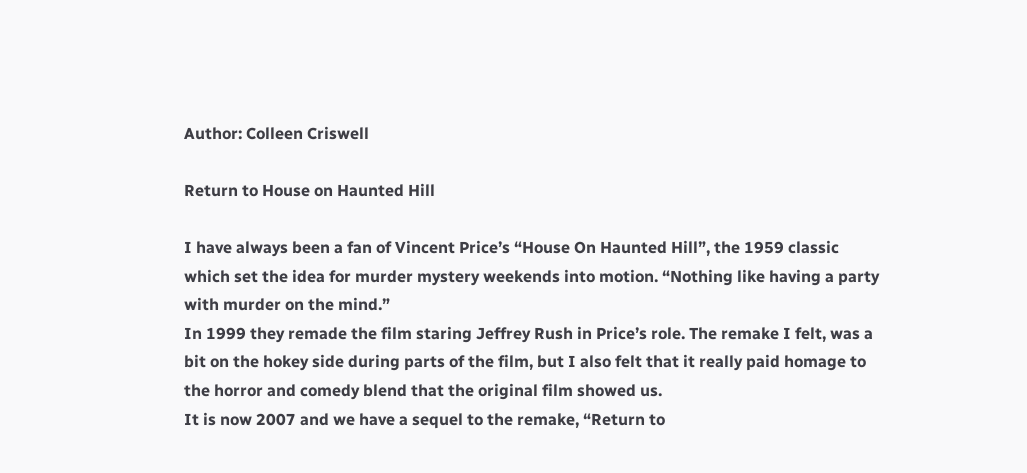Author: Colleen Criswell

Return to House on Haunted Hill

I have always been a fan of Vincent Price’s “House On Haunted Hill”, the 1959 classic which set the idea for murder mystery weekends into motion. “Nothing like having a party with murder on the mind.”
In 1999 they remade the film staring Jeffrey Rush in Price’s role. The remake I felt, was a bit on the hokey side during parts of the film, but I also felt that it really paid homage to the horror and comedy blend that the original film showed us.
It is now 2007 and we have a sequel to the remake, “Return to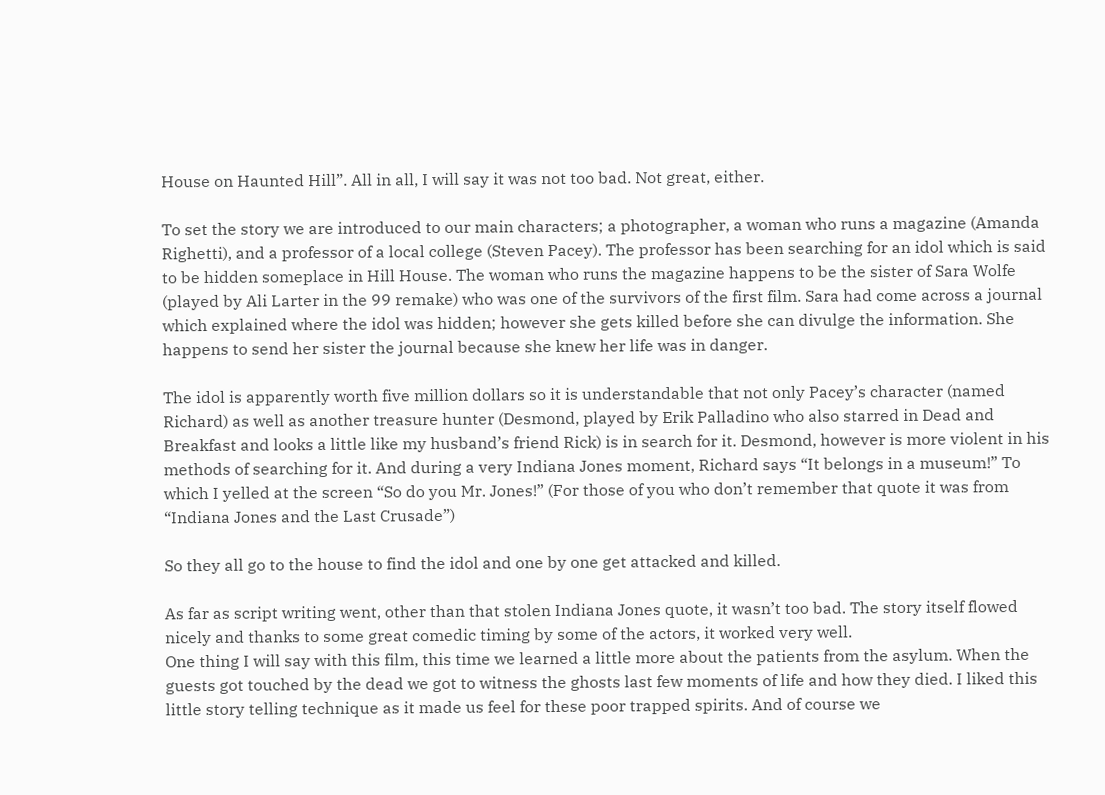House on Haunted Hill”. All in all, I will say it was not too bad. Not great, either.

To set the story we are introduced to our main characters; a photographer, a woman who runs a magazine (Amanda Righetti), and a professor of a local college (Steven Pacey). The professor has been searching for an idol which is said to be hidden someplace in Hill House. The woman who runs the magazine happens to be the sister of Sara Wolfe (played by Ali Larter in the 99 remake) who was one of the survivors of the first film. Sara had come across a journal which explained where the idol was hidden; however she gets killed before she can divulge the information. She happens to send her sister the journal because she knew her life was in danger.

The idol is apparently worth five million dollars so it is understandable that not only Pacey’s character (named Richard) as well as another treasure hunter (Desmond, played by Erik Palladino who also starred in Dead and Breakfast and looks a little like my husband’s friend Rick) is in search for it. Desmond, however is more violent in his methods of searching for it. And during a very Indiana Jones moment, Richard says “It belongs in a museum!” To which I yelled at the screen “So do you Mr. Jones!” (For those of you who don’t remember that quote it was from “Indiana Jones and the Last Crusade”)

So they all go to the house to find the idol and one by one get attacked and killed.

As far as script writing went, other than that stolen Indiana Jones quote, it wasn’t too bad. The story itself flowed nicely and thanks to some great comedic timing by some of the actors, it worked very well.
One thing I will say with this film, this time we learned a little more about the patients from the asylum. When the guests got touched by the dead we got to witness the ghosts last few moments of life and how they died. I liked this little story telling technique as it made us feel for these poor trapped spirits. And of course we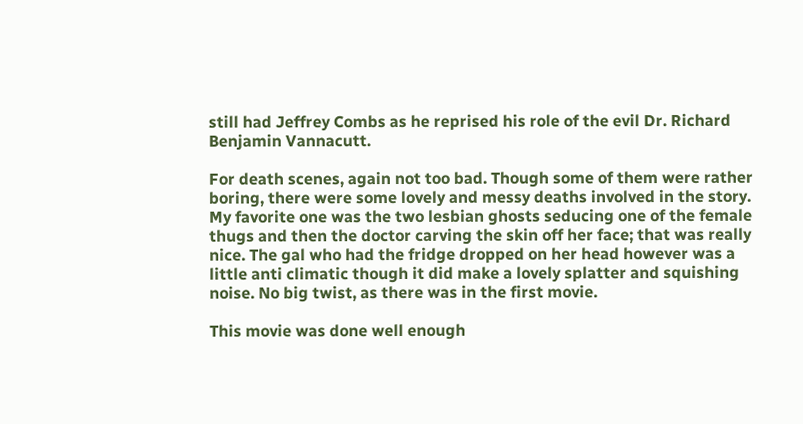still had Jeffrey Combs as he reprised his role of the evil Dr. Richard Benjamin Vannacutt.

For death scenes, again not too bad. Though some of them were rather boring, there were some lovely and messy deaths involved in the story. My favorite one was the two lesbian ghosts seducing one of the female thugs and then the doctor carving the skin off her face; that was really nice. The gal who had the fridge dropped on her head however was a little anti climatic though it did make a lovely splatter and squishing noise. No big twist, as there was in the first movie.

This movie was done well enough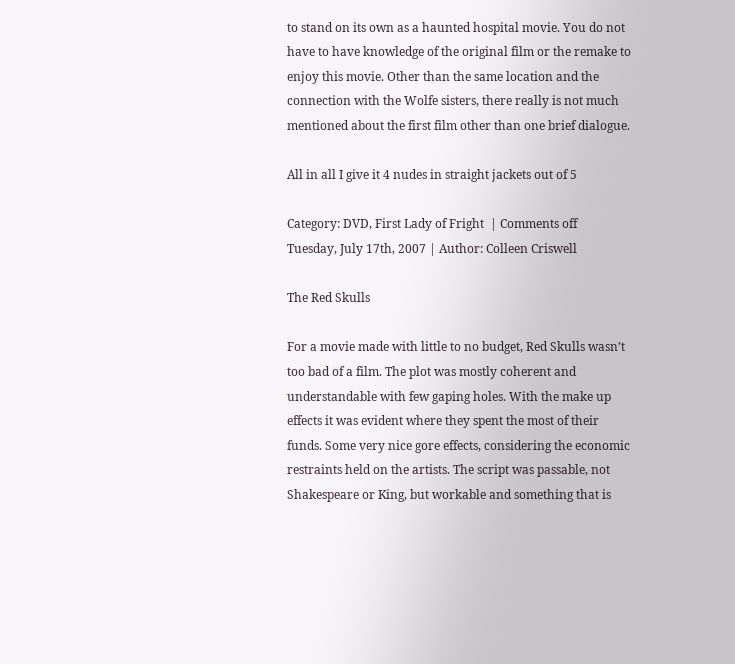to stand on its own as a haunted hospital movie. You do not have to have knowledge of the original film or the remake to enjoy this movie. Other than the same location and the connection with the Wolfe sisters, there really is not much mentioned about the first film other than one brief dialogue.

All in all I give it 4 nudes in straight jackets out of 5

Category: DVD, First Lady of Fright  | Comments off
Tuesday, July 17th, 2007 | Author: Colleen Criswell

The Red Skulls

For a movie made with little to no budget, Red Skulls wasn’t too bad of a film. The plot was mostly coherent and understandable with few gaping holes. With the make up effects it was evident where they spent the most of their funds. Some very nice gore effects, considering the economic restraints held on the artists. The script was passable, not Shakespeare or King, but workable and something that is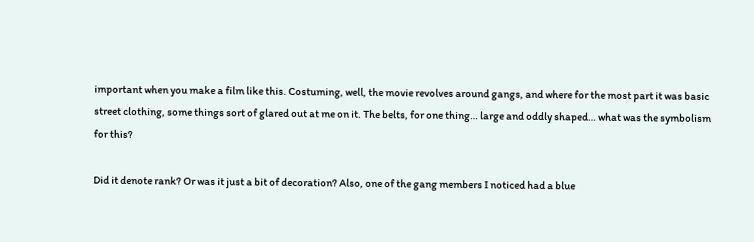important when you make a film like this. Costuming, well, the movie revolves around gangs, and where for the most part it was basic street clothing, some things sort of glared out at me on it. The belts, for one thing… large and oddly shaped… what was the symbolism for this?

Did it denote rank? Or was it just a bit of decoration? Also, one of the gang members I noticed had a blue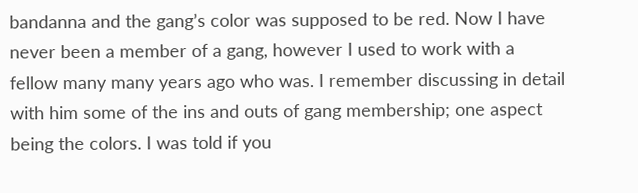bandanna and the gang’s color was supposed to be red. Now I have never been a member of a gang, however I used to work with a fellow many many years ago who was. I remember discussing in detail with him some of the ins and outs of gang membership; one aspect being the colors. I was told if you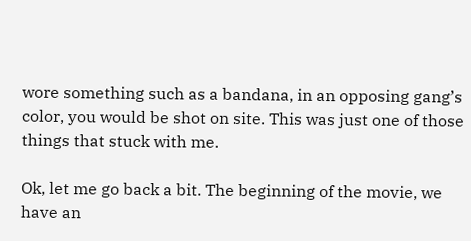wore something such as a bandana, in an opposing gang’s color, you would be shot on site. This was just one of those things that stuck with me.

Ok, let me go back a bit. The beginning of the movie, we have an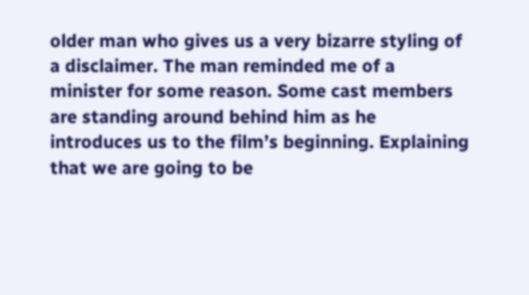older man who gives us a very bizarre styling of a disclaimer. The man reminded me of a minister for some reason. Some cast members are standing around behind him as he introduces us to the film’s beginning. Explaining that we are going to be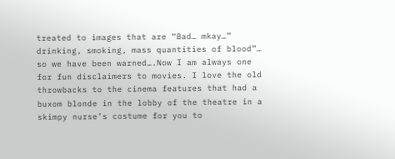treated to images that are “Bad… mkay…” drinking, smoking, mass quantities of blood”… so we have been warned….Now I am always one for fun disclaimers to movies. I love the old throwbacks to the cinema features that had a buxom blonde in the lobby of the theatre in a skimpy nurse’s costume for you to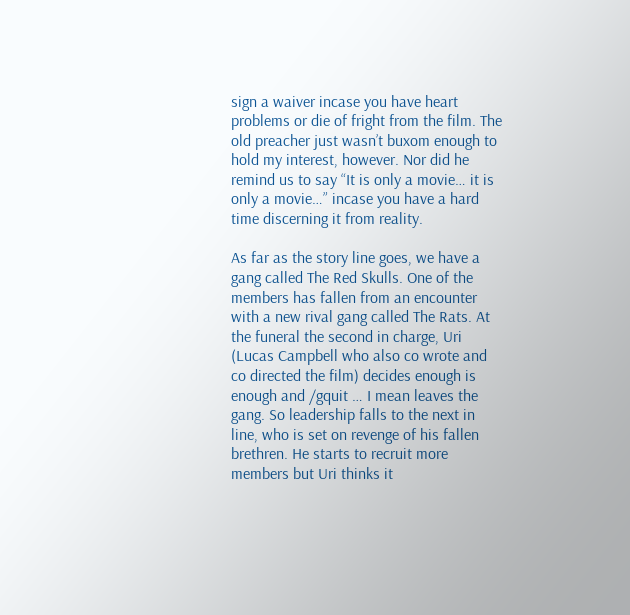sign a waiver incase you have heart problems or die of fright from the film. The old preacher just wasn’t buxom enough to hold my interest, however. Nor did he remind us to say “It is only a movie… it is only a movie…” incase you have a hard time discerning it from reality.

As far as the story line goes, we have a gang called The Red Skulls. One of the members has fallen from an encounter with a new rival gang called The Rats. At the funeral the second in charge, Uri (Lucas Campbell who also co wrote and co directed the film) decides enough is enough and /gquit … I mean leaves the gang. So leadership falls to the next in line, who is set on revenge of his fallen brethren. He starts to recruit more members but Uri thinks it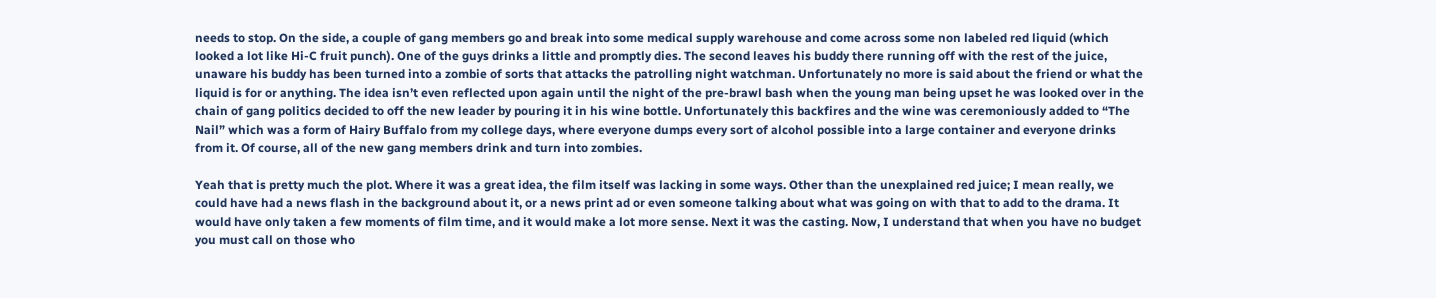needs to stop. On the side, a couple of gang members go and break into some medical supply warehouse and come across some non labeled red liquid (which looked a lot like Hi-C fruit punch). One of the guys drinks a little and promptly dies. The second leaves his buddy there running off with the rest of the juice, unaware his buddy has been turned into a zombie of sorts that attacks the patrolling night watchman. Unfortunately no more is said about the friend or what the liquid is for or anything. The idea isn’t even reflected upon again until the night of the pre-brawl bash when the young man being upset he was looked over in the chain of gang politics decided to off the new leader by pouring it in his wine bottle. Unfortunately this backfires and the wine was ceremoniously added to “The Nail” which was a form of Hairy Buffalo from my college days, where everyone dumps every sort of alcohol possible into a large container and everyone drinks from it. Of course, all of the new gang members drink and turn into zombies.

Yeah that is pretty much the plot. Where it was a great idea, the film itself was lacking in some ways. Other than the unexplained red juice; I mean really, we could have had a news flash in the background about it, or a news print ad or even someone talking about what was going on with that to add to the drama. It would have only taken a few moments of film time, and it would make a lot more sense. Next it was the casting. Now, I understand that when you have no budget you must call on those who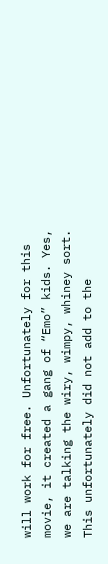will work for free. Unfortunately for this movie, it created a gang of “Emo” kids. Yes, we are talking the wiry, wimpy, whiney sort. This unfortunately did not add to the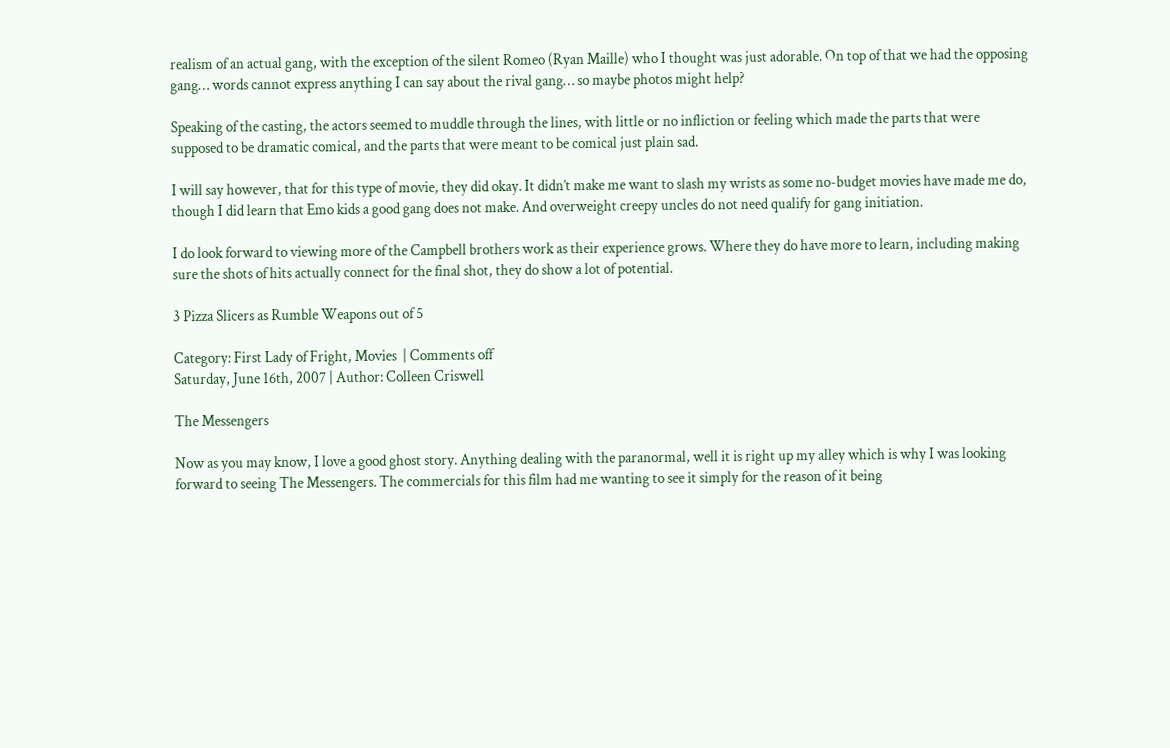realism of an actual gang, with the exception of the silent Romeo (Ryan Maille) who I thought was just adorable. On top of that we had the opposing gang… words cannot express anything I can say about the rival gang… so maybe photos might help?

Speaking of the casting, the actors seemed to muddle through the lines, with little or no infliction or feeling which made the parts that were supposed to be dramatic comical, and the parts that were meant to be comical just plain sad.

I will say however, that for this type of movie, they did okay. It didn’t make me want to slash my wrists as some no-budget movies have made me do, though I did learn that Emo kids a good gang does not make. And overweight creepy uncles do not need qualify for gang initiation.

I do look forward to viewing more of the Campbell brothers work as their experience grows. Where they do have more to learn, including making sure the shots of hits actually connect for the final shot, they do show a lot of potential.

3 Pizza Slicers as Rumble Weapons out of 5

Category: First Lady of Fright, Movies  | Comments off
Saturday, June 16th, 2007 | Author: Colleen Criswell

The Messengers

Now as you may know, I love a good ghost story. Anything dealing with the paranormal, well it is right up my alley which is why I was looking forward to seeing The Messengers. The commercials for this film had me wanting to see it simply for the reason of it being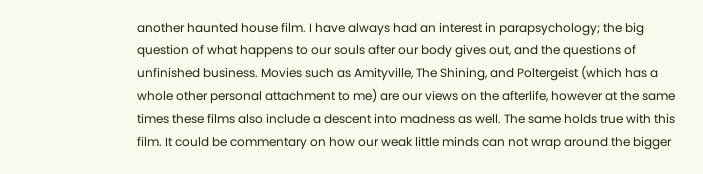another haunted house film. I have always had an interest in parapsychology; the big question of what happens to our souls after our body gives out, and the questions of unfinished business. Movies such as Amityville, The Shining, and Poltergeist (which has a whole other personal attachment to me) are our views on the afterlife, however at the same times these films also include a descent into madness as well. The same holds true with this film. It could be commentary on how our weak little minds can not wrap around the bigger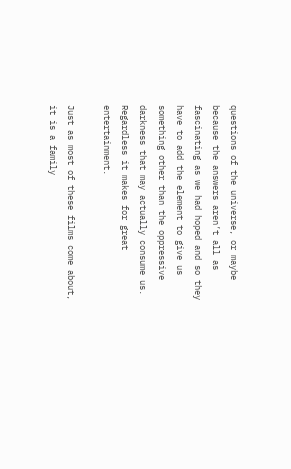questions of the universe, or maybe because the answers aren’t all as fascinating as we had hoped and so they have to add the element to give us something other than the oppressive darkness that may actually consume us. Regardless it makes for great entertainment.

Just as most of these films come about, it is a family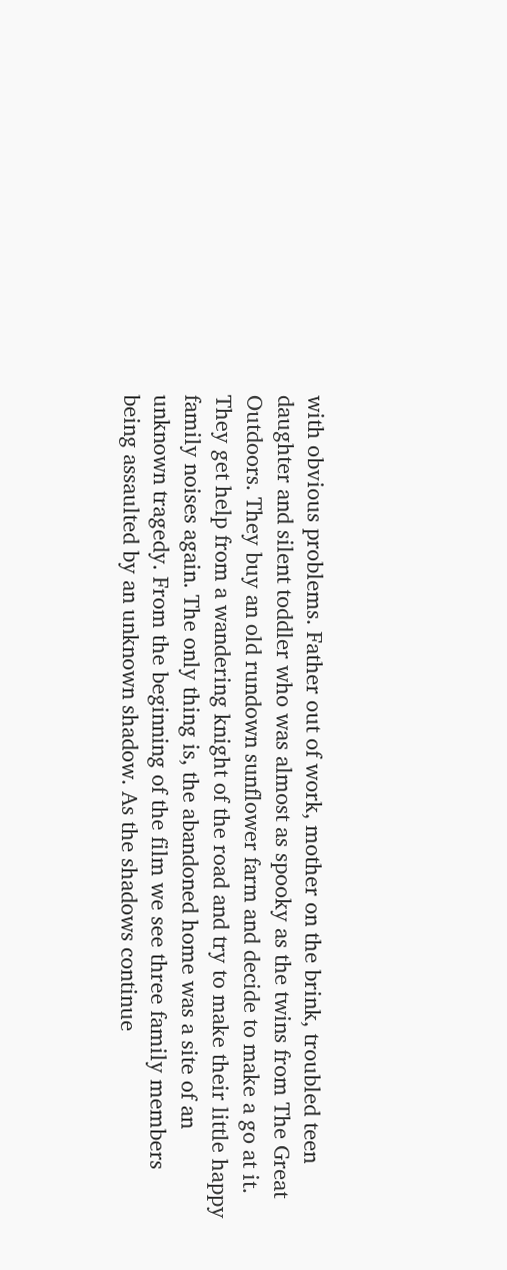with obvious problems. Father out of work, mother on the brink, troubled teen daughter and silent toddler who was almost as spooky as the twins from The Great Outdoors. They buy an old rundown sunflower farm and decide to make a go at it. They get help from a wandering knight of the road and try to make their little happy family noises again. The only thing is, the abandoned home was a site of an unknown tragedy. From the beginning of the film we see three family members being assaulted by an unknown shadow. As the shadows continue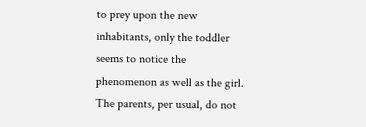to prey upon the new inhabitants, only the toddler seems to notice the phenomenon as well as the girl. The parents, per usual, do not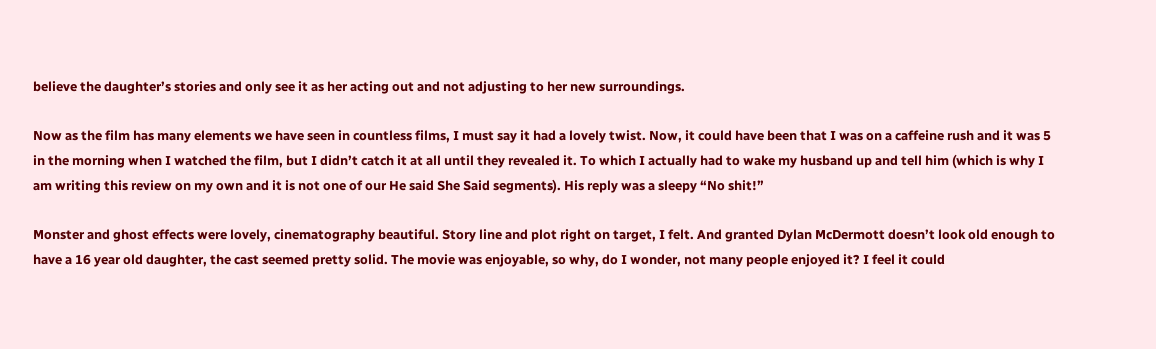believe the daughter’s stories and only see it as her acting out and not adjusting to her new surroundings.

Now as the film has many elements we have seen in countless films, I must say it had a lovely twist. Now, it could have been that I was on a caffeine rush and it was 5 in the morning when I watched the film, but I didn’t catch it at all until they revealed it. To which I actually had to wake my husband up and tell him (which is why I am writing this review on my own and it is not one of our He said She Said segments). His reply was a sleepy “No shit!”

Monster and ghost effects were lovely, cinematography beautiful. Story line and plot right on target, I felt. And granted Dylan McDermott doesn’t look old enough to have a 16 year old daughter, the cast seemed pretty solid. The movie was enjoyable, so why, do I wonder, not many people enjoyed it? I feel it could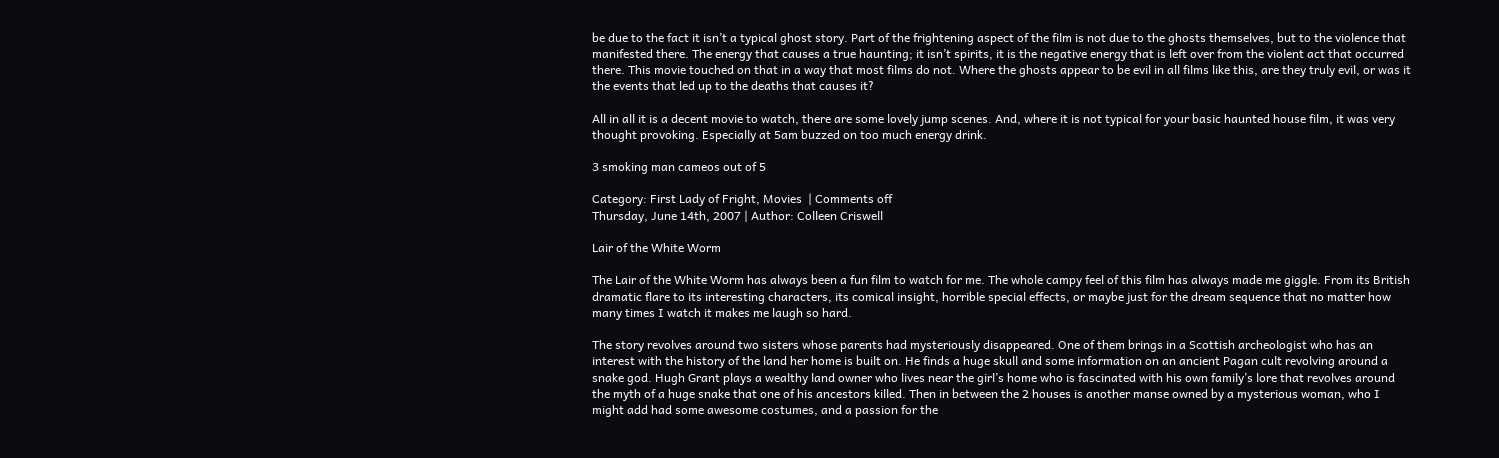be due to the fact it isn’t a typical ghost story. Part of the frightening aspect of the film is not due to the ghosts themselves, but to the violence that manifested there. The energy that causes a true haunting; it isn’t spirits, it is the negative energy that is left over from the violent act that occurred there. This movie touched on that in a way that most films do not. Where the ghosts appear to be evil in all films like this, are they truly evil, or was it the events that led up to the deaths that causes it?

All in all it is a decent movie to watch, there are some lovely jump scenes. And, where it is not typical for your basic haunted house film, it was very thought provoking. Especially at 5am buzzed on too much energy drink.

3 smoking man cameos out of 5

Category: First Lady of Fright, Movies  | Comments off
Thursday, June 14th, 2007 | Author: Colleen Criswell

Lair of the White Worm

The Lair of the White Worm has always been a fun film to watch for me. The whole campy feel of this film has always made me giggle. From its British dramatic flare to its interesting characters, its comical insight, horrible special effects, or maybe just for the dream sequence that no matter how many times I watch it makes me laugh so hard.

The story revolves around two sisters whose parents had mysteriously disappeared. One of them brings in a Scottish archeologist who has an interest with the history of the land her home is built on. He finds a huge skull and some information on an ancient Pagan cult revolving around a snake god. Hugh Grant plays a wealthy land owner who lives near the girl’s home who is fascinated with his own family’s lore that revolves around the myth of a huge snake that one of his ancestors killed. Then in between the 2 houses is another manse owned by a mysterious woman, who I might add had some awesome costumes, and a passion for the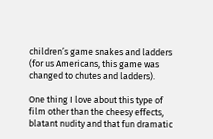children’s game snakes and ladders (for us Americans, this game was changed to chutes and ladders).

One thing I love about this type of film other than the cheesy effects, blatant nudity and that fun dramatic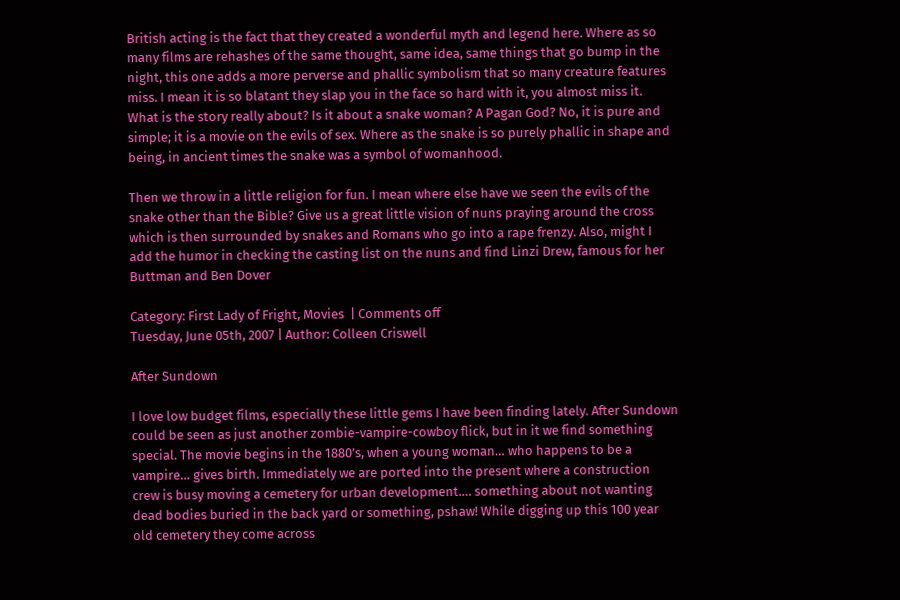British acting is the fact that they created a wonderful myth and legend here. Where as so many films are rehashes of the same thought, same idea, same things that go bump in the night, this one adds a more perverse and phallic symbolism that so many creature features miss. I mean it is so blatant they slap you in the face so hard with it, you almost miss it. What is the story really about? Is it about a snake woman? A Pagan God? No, it is pure and simple; it is a movie on the evils of sex. Where as the snake is so purely phallic in shape and being, in ancient times the snake was a symbol of womanhood.

Then we throw in a little religion for fun. I mean where else have we seen the evils of the snake other than the Bible? Give us a great little vision of nuns praying around the cross which is then surrounded by snakes and Romans who go into a rape frenzy. Also, might I add the humor in checking the casting list on the nuns and find Linzi Drew, famous for her Buttman and Ben Dover

Category: First Lady of Fright, Movies  | Comments off
Tuesday, June 05th, 2007 | Author: Colleen Criswell

After Sundown

I love low budget films, especially these little gems I have been finding lately. After Sundown could be seen as just another zombie-vampire-cowboy flick, but in it we find something special. The movie begins in the 1880’s, when a young woman… who happens to be a vampire… gives birth. Immediately we are ported into the present where a construction crew is busy moving a cemetery for urban development…. something about not wanting dead bodies buried in the back yard or something, pshaw! While digging up this 100 year old cemetery they come across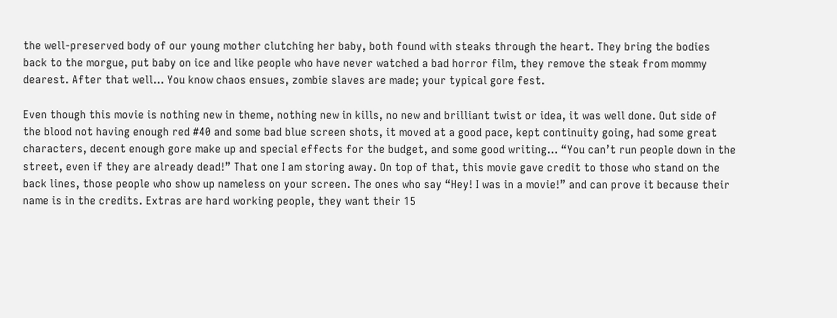the well-preserved body of our young mother clutching her baby, both found with steaks through the heart. They bring the bodies back to the morgue, put baby on ice and like people who have never watched a bad horror film, they remove the steak from mommy dearest. After that well… You know chaos ensues, zombie slaves are made; your typical gore fest.

Even though this movie is nothing new in theme, nothing new in kills, no new and brilliant twist or idea, it was well done. Out side of the blood not having enough red #40 and some bad blue screen shots, it moved at a good pace, kept continuity going, had some great characters, decent enough gore make up and special effects for the budget, and some good writing… “You can’t run people down in the street, even if they are already dead!” That one I am storing away. On top of that, this movie gave credit to those who stand on the back lines, those people who show up nameless on your screen. The ones who say “Hey! I was in a movie!” and can prove it because their name is in the credits. Extras are hard working people, they want their 15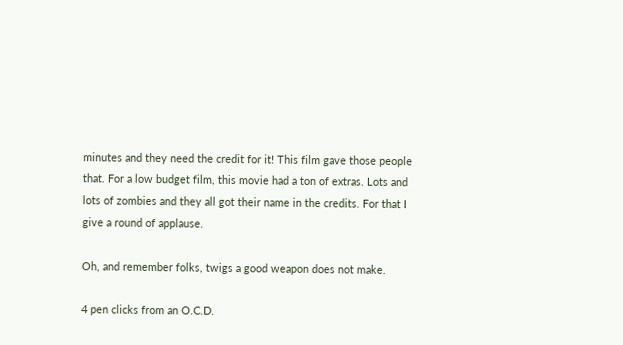minutes and they need the credit for it! This film gave those people that. For a low budget film, this movie had a ton of extras. Lots and lots of zombies and they all got their name in the credits. For that I give a round of applause.

Oh, and remember folks, twigs a good weapon does not make.

4 pen clicks from an O.C.D.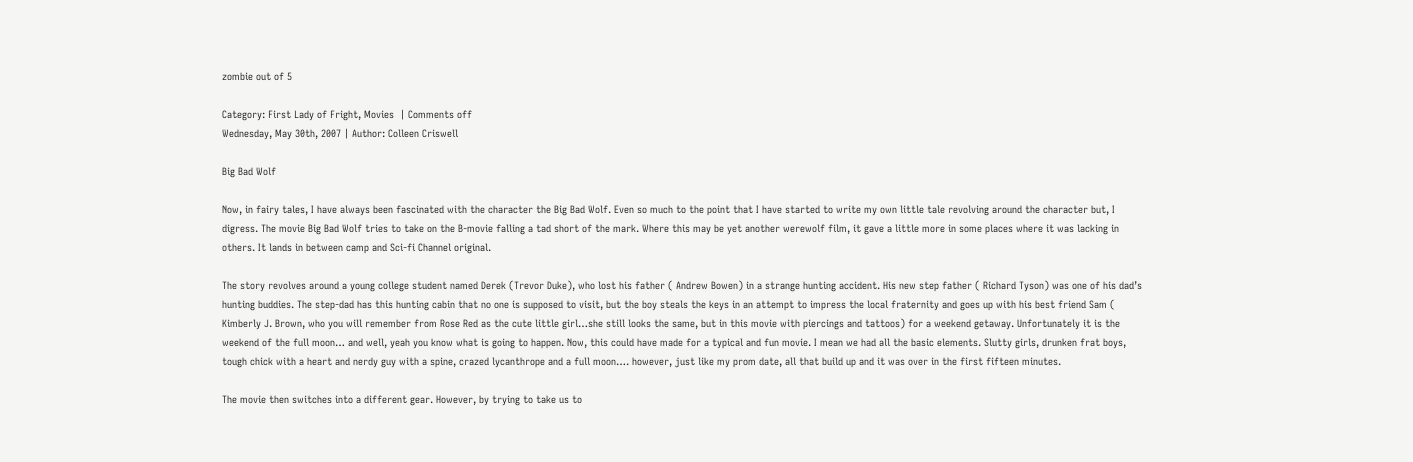zombie out of 5

Category: First Lady of Fright, Movies  | Comments off
Wednesday, May 30th, 2007 | Author: Colleen Criswell

Big Bad Wolf

Now, in fairy tales, I have always been fascinated with the character the Big Bad Wolf. Even so much to the point that I have started to write my own little tale revolving around the character but, I digress. The movie Big Bad Wolf tries to take on the B-movie falling a tad short of the mark. Where this may be yet another werewolf film, it gave a little more in some places where it was lacking in others. It lands in between camp and Sci-fi Channel original.

The story revolves around a young college student named Derek (Trevor Duke), who lost his father ( Andrew Bowen) in a strange hunting accident. His new step father ( Richard Tyson) was one of his dad’s hunting buddies. The step-dad has this hunting cabin that no one is supposed to visit, but the boy steals the keys in an attempt to impress the local fraternity and goes up with his best friend Sam ( Kimberly J. Brown, who you will remember from Rose Red as the cute little girl…she still looks the same, but in this movie with piercings and tattoos) for a weekend getaway. Unfortunately it is the weekend of the full moon… and well, yeah you know what is going to happen. Now, this could have made for a typical and fun movie. I mean we had all the basic elements. Slutty girls, drunken frat boys, tough chick with a heart and nerdy guy with a spine, crazed lycanthrope and a full moon…. however, just like my prom date, all that build up and it was over in the first fifteen minutes.

The movie then switches into a different gear. However, by trying to take us to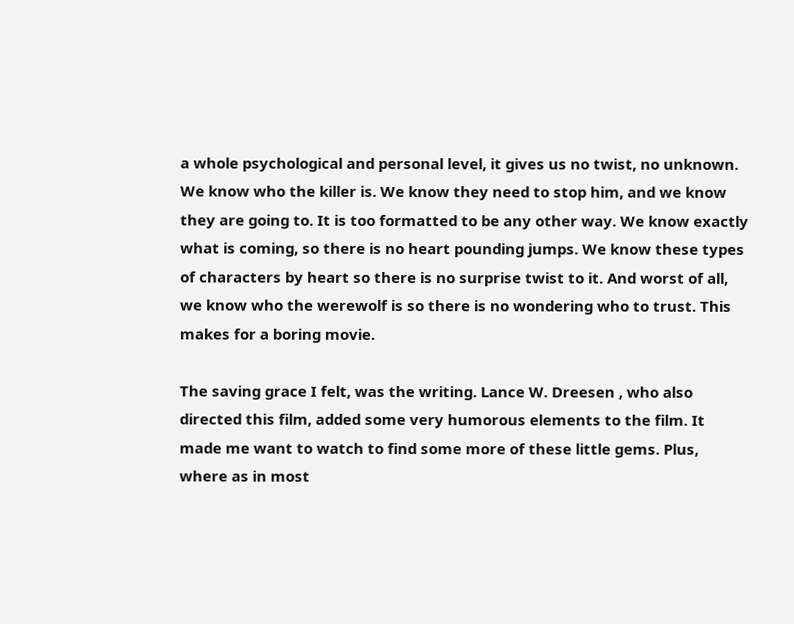a whole psychological and personal level, it gives us no twist, no unknown. We know who the killer is. We know they need to stop him, and we know they are going to. It is too formatted to be any other way. We know exactly what is coming, so there is no heart pounding jumps. We know these types of characters by heart so there is no surprise twist to it. And worst of all, we know who the werewolf is so there is no wondering who to trust. This makes for a boring movie.

The saving grace I felt, was the writing. Lance W. Dreesen , who also directed this film, added some very humorous elements to the film. It made me want to watch to find some more of these little gems. Plus, where as in most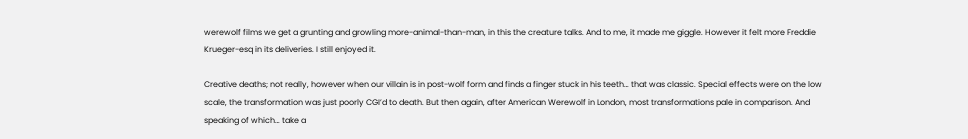werewolf films we get a grunting and growling more-animal-than-man, in this the creature talks. And to me, it made me giggle. However it felt more Freddie Krueger-esq in its deliveries. I still enjoyed it.

Creative deaths; not really, however when our villain is in post-wolf form and finds a finger stuck in his teeth… that was classic. Special effects were on the low scale, the transformation was just poorly CGI’d to death. But then again, after American Werewolf in London, most transformations pale in comparison. And speaking of which… take a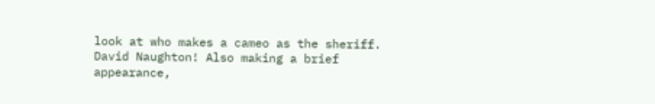look at who makes a cameo as the sheriff. David Naughton! Also making a brief appearance,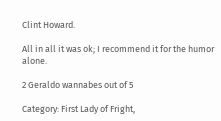Clint Howard.

All in all it was ok; I recommend it for the humor alone.

2 Geraldo wannabes out of 5

Category: First Lady of Fright,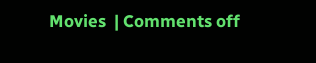Movies  | Comments off